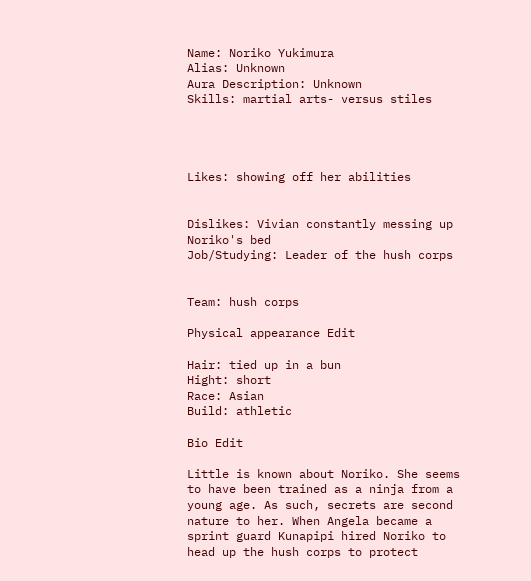Name: Noriko Yukimura
Alias: Unknown
Aura Description: Unknown
Skills: martial arts- versus stiles




Likes: showing off her abilities


Dislikes: Vivian constantly messing up Noriko's bed
Job/Studying: Leader of the hush corps


Team: hush corps

Physical appearance Edit

Hair: tied up in a bun
Hight: short
Race: Asian
Build: athletic

Bio Edit

Little is known about Noriko. She seems to have been trained as a ninja from a young age. As such, secrets are second nature to her. When Angela became a sprint guard Kunapipi hired Noriko to head up the hush corps to protect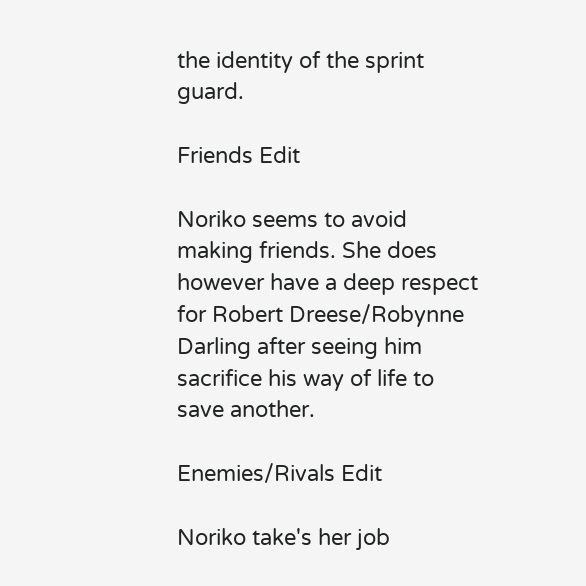the identity of the sprint guard.

Friends Edit

Noriko seems to avoid making friends. She does however have a deep respect for Robert Dreese/Robynne Darling after seeing him sacrifice his way of life to save another.

Enemies/Rivals Edit

Noriko take's her job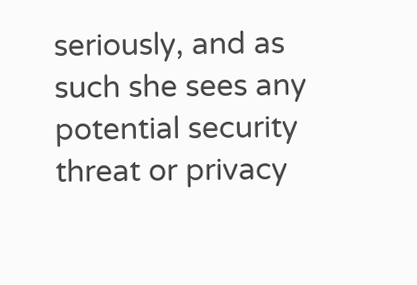seriously, and as such she sees any potential security threat or privacy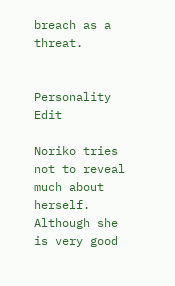breach as a threat.


Personality Edit

Noriko tries not to reveal much about herself. Although she is very good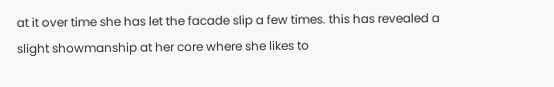at it over time she has let the facade slip a few times. this has revealed a slight showmanship at her core where she likes to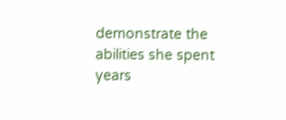demonstrate the abilities she spent years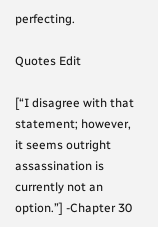perfecting.

Quotes Edit

[“I disagree with that statement; however, it seems outright assassination is currently not an option.”] -Chapter 30